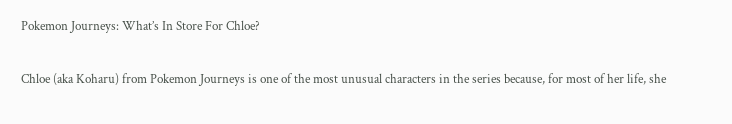Pokemon Journeys: What’s In Store For Chloe?

Chloe (aka Koharu) from Pokemon Journeys is one of the most unusual characters in the series because, for most of her life, she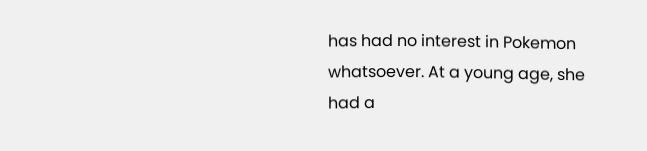has had no interest in Pokemon whatsoever. At a young age, she had a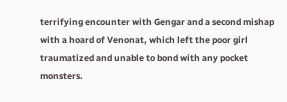terrifying encounter with Gengar and a second mishap with a hoard of Venonat, which left the poor girl traumatized and unable to bond with any pocket monsters.